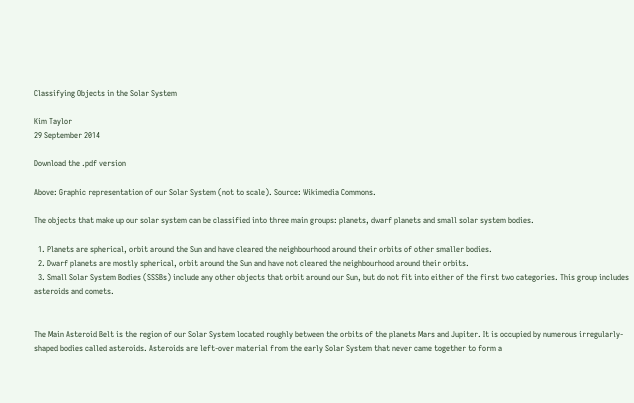Classifying Objects in the Solar System

Kim Taylor
29 September 2014

Download the .pdf version

Above: Graphic representation of our Solar System (not to scale). Source: Wikimedia Commons.

The objects that make up our solar system can be classified into three main groups: planets, dwarf planets and small solar system bodies.

  1. Planets are spherical, orbit around the Sun and have cleared the neighbourhood around their orbits of other smaller bodies.
  2. Dwarf planets are mostly spherical, orbit around the Sun and have not cleared the neighbourhood around their orbits.
  3. Small Solar System Bodies (SSSBs) include any other objects that orbit around our Sun, but do not fit into either of the first two categories. This group includes asteroids and comets.


The Main Asteroid Belt is the region of our Solar System located roughly between the orbits of the planets Mars and Jupiter. It is occupied by numerous irregularly-shaped bodies called asteroids. Asteroids are left-over material from the early Solar System that never came together to form a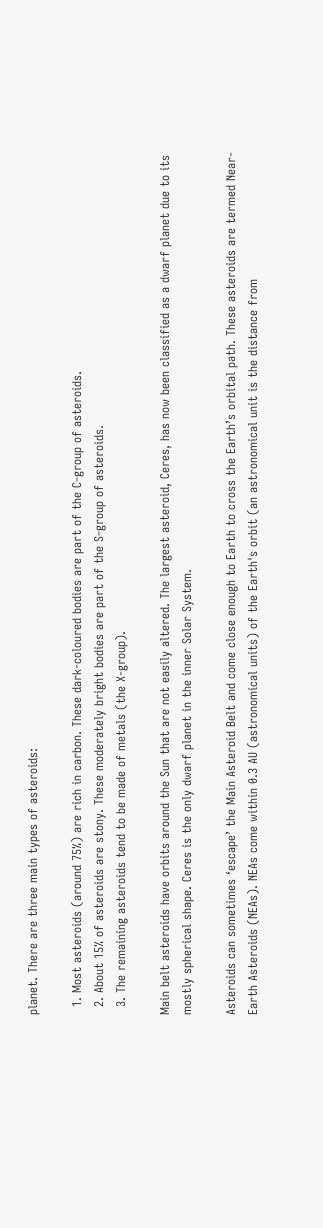planet. There are three main types of asteroids:

  1. Most asteroids (around 75%) are rich in carbon. These dark-coloured bodies are part of the C-group of asteroids.
  2. About 15% of asteroids are stony. These moderately bright bodies are part of the S-group of asteroids.
  3. The remaining asteroids tend to be made of metals (the X-group).

Main belt asteroids have orbits around the Sun that are not easily altered. The largest asteroid, Ceres, has now been classified as a dwarf planet due to its mostly spherical shape. Ceres is the only dwarf planet in the inner Solar System.

Asteroids can sometimes ‘escape’ the Main Asteroid Belt and come close enough to Earth to cross the Earth’s orbital path. These asteroids are termed Near-Earth Asteroids (NEAs). NEAs come within 0.3 AU (astronomical units) of the Earth's orbit (an astronomical unit is the distance from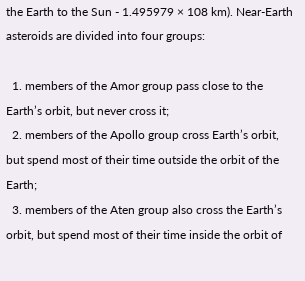the Earth to the Sun - 1.495979 × 108 km). Near-Earth asteroids are divided into four groups:

  1. members of the Amor group pass close to the Earth’s orbit, but never cross it;
  2. members of the Apollo group cross Earth’s orbit, but spend most of their time outside the orbit of the Earth;
  3. members of the Aten group also cross the Earth’s orbit, but spend most of their time inside the orbit of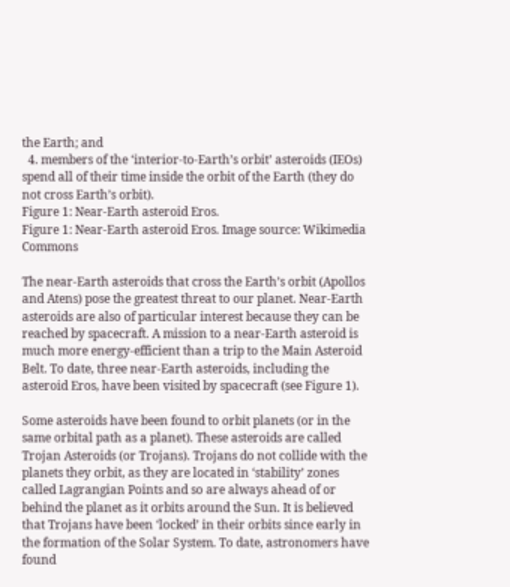the Earth; and
  4. members of the ‘interior-to-Earth’s orbit’ asteroids (IEOs) spend all of their time inside the orbit of the Earth (they do not cross Earth’s orbit).
Figure 1: Near-Earth asteroid Eros.
Figure 1: Near-Earth asteroid Eros. Image source: Wikimedia Commons

The near-Earth asteroids that cross the Earth’s orbit (Apollos and Atens) pose the greatest threat to our planet. Near-Earth asteroids are also of particular interest because they can be reached by spacecraft. A mission to a near-Earth asteroid is much more energy-efficient than a trip to the Main Asteroid Belt. To date, three near-Earth asteroids, including the asteroid Eros, have been visited by spacecraft (see Figure 1).

Some asteroids have been found to orbit planets (or in the same orbital path as a planet). These asteroids are called Trojan Asteroids (or Trojans). Trojans do not collide with the planets they orbit, as they are located in ‘stability’ zones called Lagrangian Points and so are always ahead of or behind the planet as it orbits around the Sun. It is believed that Trojans have been ‘locked’ in their orbits since early in the formation of the Solar System. To date, astronomers have found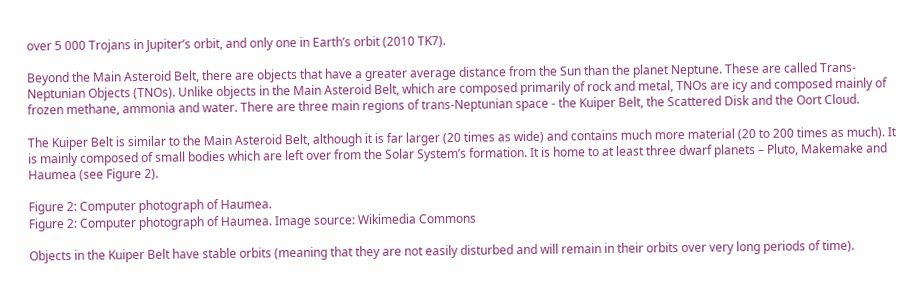over 5 000 Trojans in Jupiter’s orbit, and only one in Earth’s orbit (2010 TK7).

Beyond the Main Asteroid Belt, there are objects that have a greater average distance from the Sun than the planet Neptune. These are called Trans-Neptunian Objects (TNOs). Unlike objects in the Main Asteroid Belt, which are composed primarily of rock and metal, TNOs are icy and composed mainly of frozen methane, ammonia and water. There are three main regions of trans-Neptunian space - the Kuiper Belt, the Scattered Disk and the Oort Cloud.

The Kuiper Belt is similar to the Main Asteroid Belt, although it is far larger (20 times as wide) and contains much more material (20 to 200 times as much). It is mainly composed of small bodies which are left over from the Solar System’s formation. It is home to at least three dwarf planets – Pluto, Makemake and Haumea (see Figure 2).

Figure 2: Computer photograph of Haumea.
Figure 2: Computer photograph of Haumea. Image source: Wikimedia Commons

Objects in the Kuiper Belt have stable orbits (meaning that they are not easily disturbed and will remain in their orbits over very long periods of time).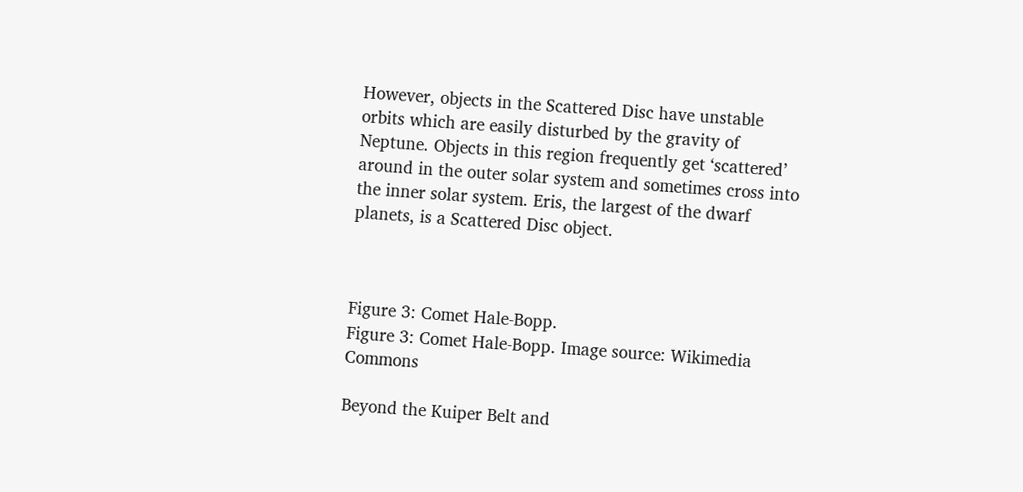However, objects in the Scattered Disc have unstable orbits which are easily disturbed by the gravity of Neptune. Objects in this region frequently get ‘scattered’ around in the outer solar system and sometimes cross into the inner solar system. Eris, the largest of the dwarf planets, is a Scattered Disc object.



Figure 3: Comet Hale-Bopp.
Figure 3: Comet Hale-Bopp. Image source: Wikimedia Commons

Beyond the Kuiper Belt and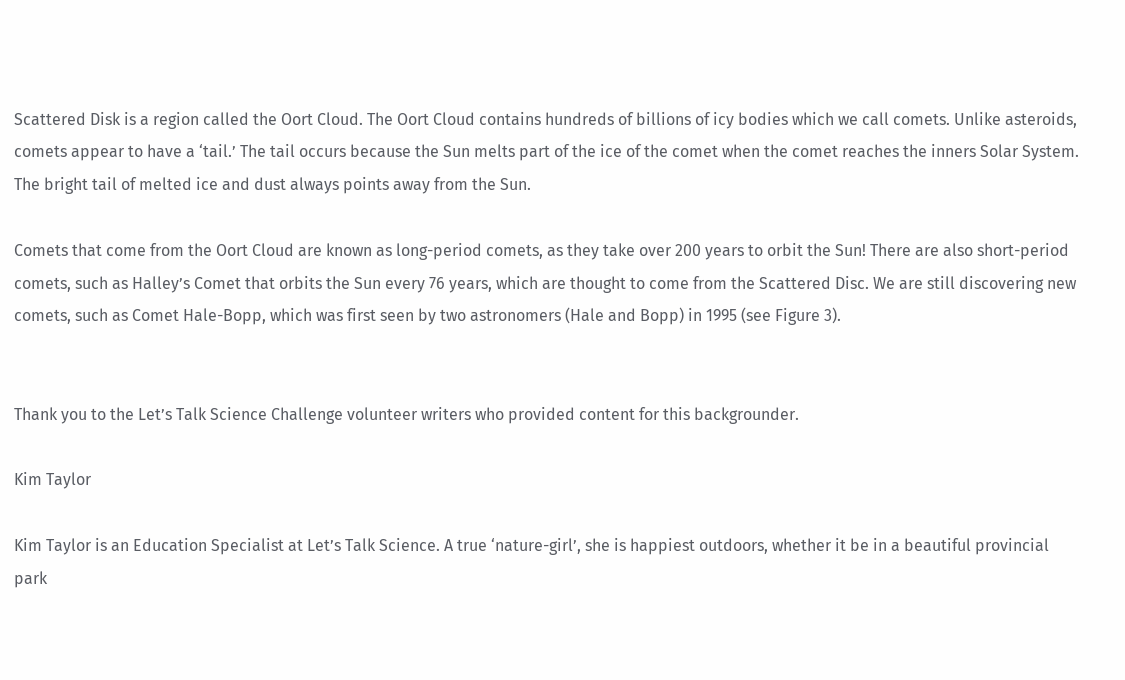Scattered Disk is a region called the Oort Cloud. The Oort Cloud contains hundreds of billions of icy bodies which we call comets. Unlike asteroids, comets appear to have a ‘tail.’ The tail occurs because the Sun melts part of the ice of the comet when the comet reaches the inners Solar System. The bright tail of melted ice and dust always points away from the Sun.

Comets that come from the Oort Cloud are known as long-period comets, as they take over 200 years to orbit the Sun! There are also short-period comets, such as Halley’s Comet that orbits the Sun every 76 years, which are thought to come from the Scattered Disc. We are still discovering new comets, such as Comet Hale-Bopp, which was first seen by two astronomers (Hale and Bopp) in 1995 (see Figure 3).


Thank you to the Let’s Talk Science Challenge volunteer writers who provided content for this backgrounder.

Kim Taylor

Kim Taylor is an Education Specialist at Let’s Talk Science. A true ‘nature-girl’, she is happiest outdoors, whether it be in a beautiful provincial park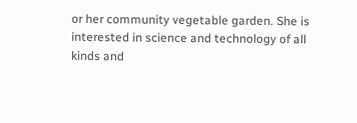or her community vegetable garden. She is interested in science and technology of all kinds and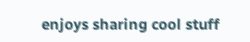enjoys sharing cool stuff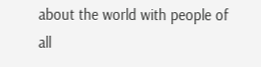about the world with people of all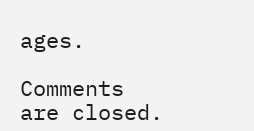ages.

Comments are closed.